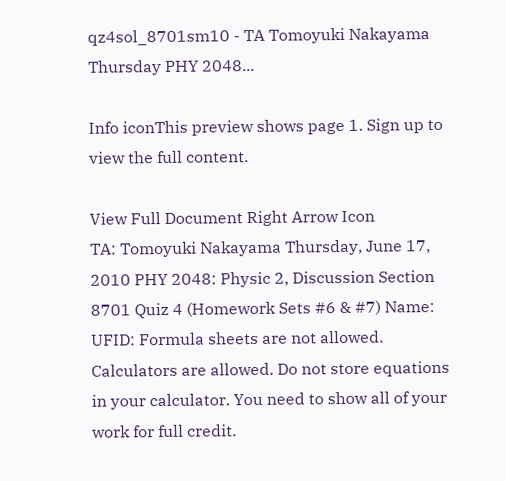qz4sol_8701sm10 - TA Tomoyuki Nakayama Thursday PHY 2048...

Info iconThis preview shows page 1. Sign up to view the full content.

View Full Document Right Arrow Icon
TA: Tomoyuki Nakayama Thursday, June 17, 2010 PHY 2048: Physic 2, Discussion Section 8701 Quiz 4 (Homework Sets #6 & #7) Name: UFID: Formula sheets are not allowed. Calculators are allowed. Do not store equations in your calculator. You need to show all of your work for full credit.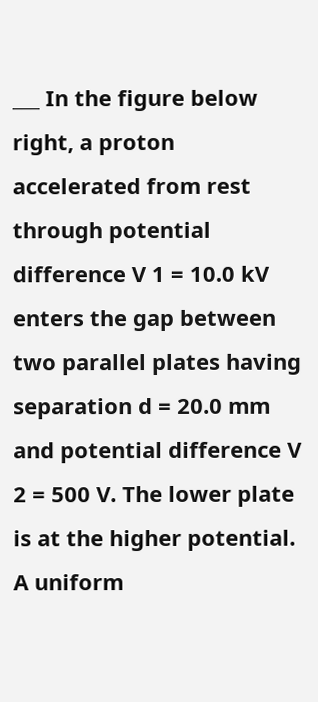___ In the figure below right, a proton accelerated from rest through potential difference V 1 = 10.0 kV enters the gap between two parallel plates having separation d = 20.0 mm and potential difference V 2 = 500 V. The lower plate is at the higher potential. A uniform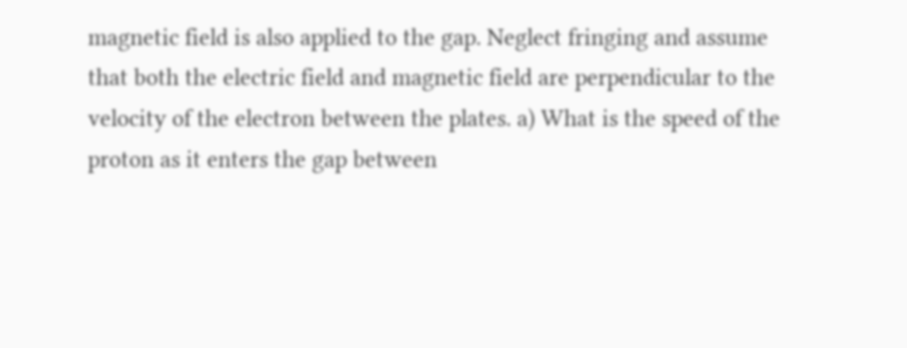magnetic field is also applied to the gap. Neglect fringing and assume that both the electric field and magnetic field are perpendicular to the velocity of the electron between the plates. a) What is the speed of the proton as it enters the gap between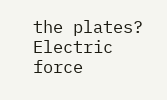the plates? Electric force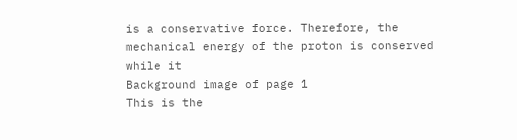is a conservative force. Therefore, the mechanical energy of the proton is conserved while it
Background image of page 1
This is the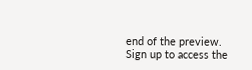end of the preview. Sign up to access the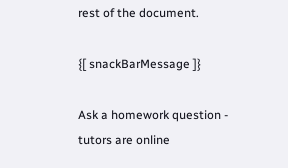rest of the document.

{[ snackBarMessage ]}

Ask a homework question - tutors are online